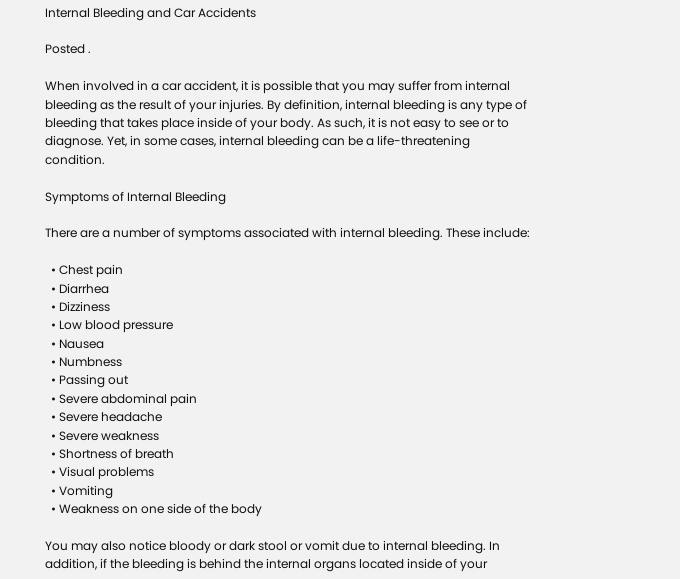Internal Bleeding and Car Accidents

Posted .

When involved in a car accident, it is possible that you may suffer from internal bleeding as the result of your injuries. By definition, internal bleeding is any type of bleeding that takes place inside of your body. As such, it is not easy to see or to diagnose. Yet, in some cases, internal bleeding can be a life-threatening condition.

Symptoms of Internal Bleeding

There are a number of symptoms associated with internal bleeding. These include:

  • Chest pain
  • Diarrhea
  • Dizziness
  • Low blood pressure
  • Nausea
  • Numbness
  • Passing out
  • Severe abdominal pain
  • Severe headache
  • Severe weakness
  • Shortness of breath
  • Visual problems
  • Vomiting
  • Weakness on one side of the body

You may also notice bloody or dark stool or vomit due to internal bleeding. In addition, if the bleeding is behind the internal organs located inside of your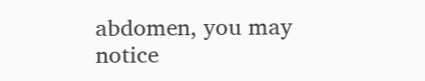abdomen, you may notice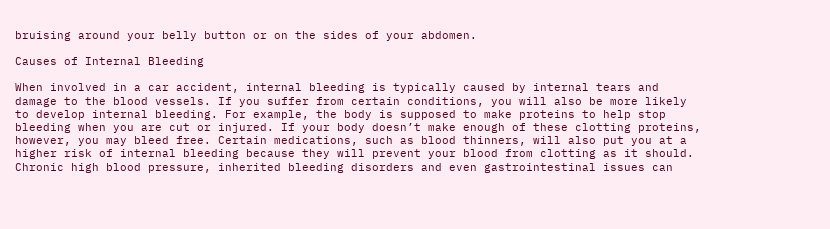bruising around your belly button or on the sides of your abdomen.

Causes of Internal Bleeding

When involved in a car accident, internal bleeding is typically caused by internal tears and damage to the blood vessels. If you suffer from certain conditions, you will also be more likely to develop internal bleeding. For example, the body is supposed to make proteins to help stop bleeding when you are cut or injured. If your body doesn’t make enough of these clotting proteins, however, you may bleed free. Certain medications, such as blood thinners, will also put you at a higher risk of internal bleeding because they will prevent your blood from clotting as it should. Chronic high blood pressure, inherited bleeding disorders and even gastrointestinal issues can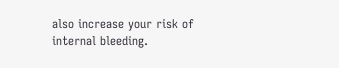also increase your risk of internal bleeding.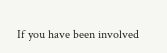If you have been involved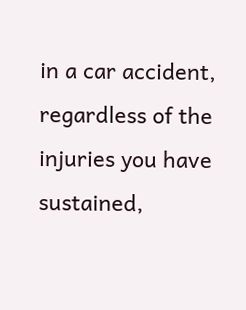in a car accident, regardless of the injuries you have sustained,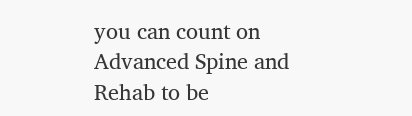you can count on Advanced Spine and Rehab to be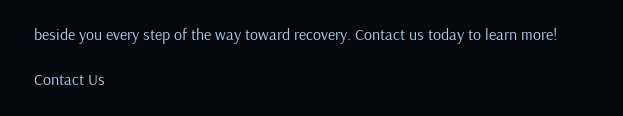beside you every step of the way toward recovery. Contact us today to learn more!

Contact Us